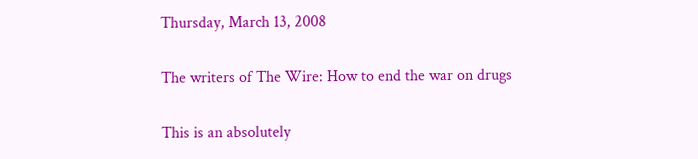Thursday, March 13, 2008

The writers of The Wire: How to end the war on drugs

This is an absolutely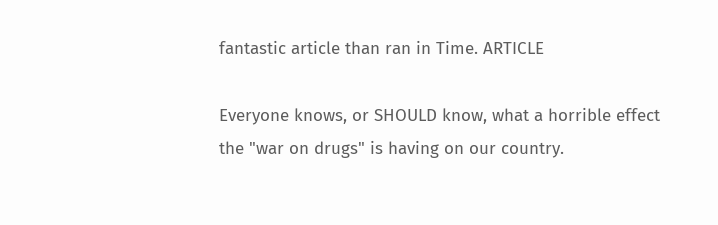fantastic article than ran in Time. ARTICLE

Everyone knows, or SHOULD know, what a horrible effect the "war on drugs" is having on our country.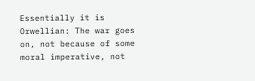Essentially it is Orwellian: The war goes on, not because of some moral imperative, not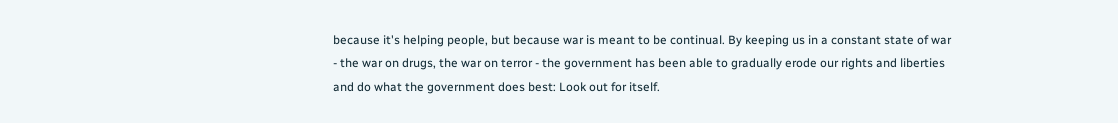because it's helping people, but because war is meant to be continual. By keeping us in a constant state of war - the war on drugs, the war on terror - the government has been able to gradually erode our rights and liberties and do what the government does best: Look out for itself.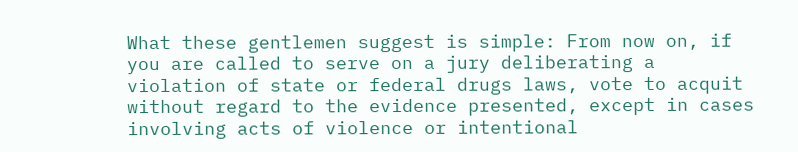What these gentlemen suggest is simple: From now on, if you are called to serve on a jury deliberating a violation of state or federal drugs laws, vote to acquit without regard to the evidence presented, except in cases involving acts of violence or intentional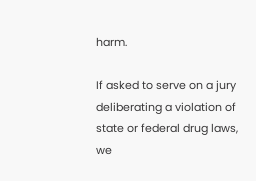harm.

If asked to serve on a jury deliberating a violation of state or federal drug laws, we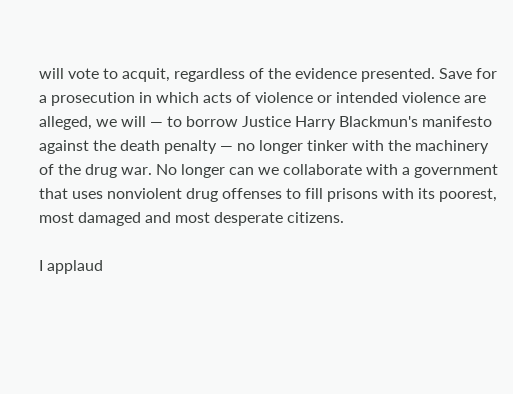will vote to acquit, regardless of the evidence presented. Save for a prosecution in which acts of violence or intended violence are alleged, we will — to borrow Justice Harry Blackmun's manifesto against the death penalty — no longer tinker with the machinery of the drug war. No longer can we collaborate with a government that uses nonviolent drug offenses to fill prisons with its poorest, most damaged and most desperate citizens.

I applaud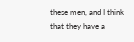these men, and I think that they have a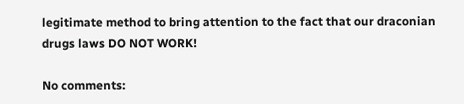legitimate method to bring attention to the fact that our draconian drugs laws DO NOT WORK!

No comments: